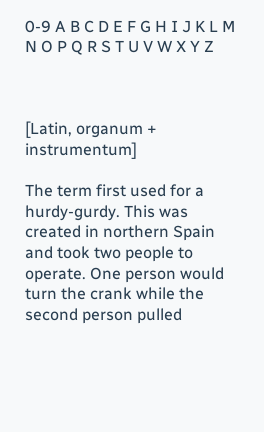0-9 A B C D E F G H I J K L M N O P Q R S T U V W X Y Z



[Latin, organum + instrumentum]

The term first used for a hurdy-gurdy. This was created in northern Spain and took two people to operate. One person would turn the crank while the second person pulled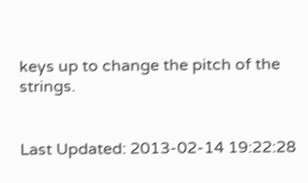keys up to change the pitch of the strings.


Last Updated: 2013-02-14 19:22:28